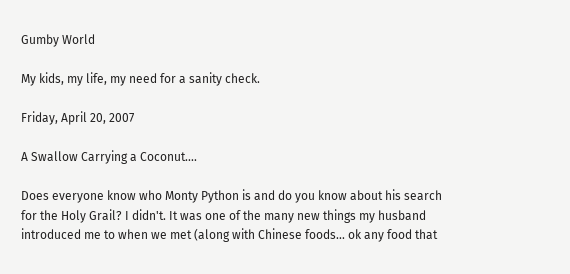Gumby World

My kids, my life, my need for a sanity check.

Friday, April 20, 2007

A Swallow Carrying a Coconut....

Does everyone know who Monty Python is and do you know about his search for the Holy Grail? I didn't. It was one of the many new things my husband introduced me to when we met (along with Chinese foods... ok any food that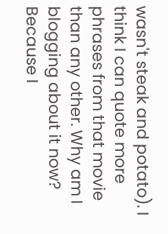wasn't steak and potato). I think I can quote more phrases from that movie than any other. Why am I blogging about it now? Because I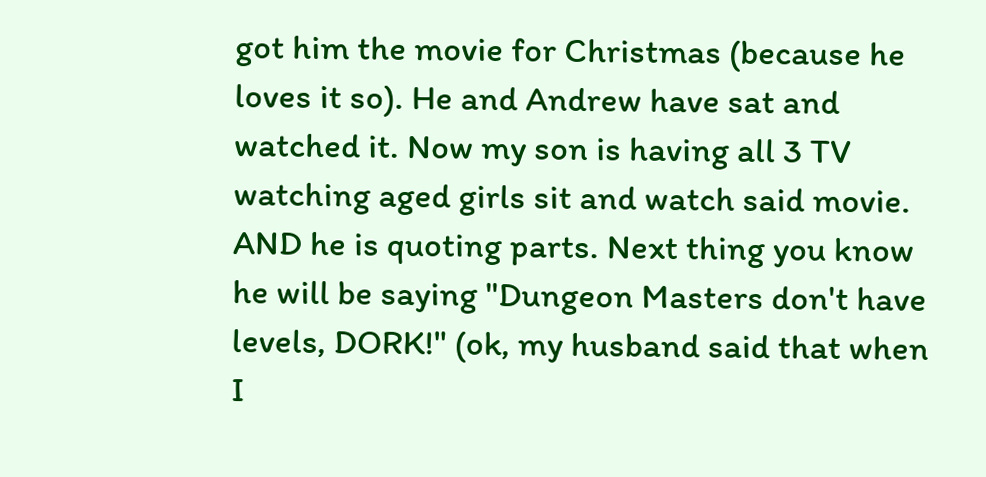got him the movie for Christmas (because he loves it so). He and Andrew have sat and watched it. Now my son is having all 3 TV watching aged girls sit and watch said movie. AND he is quoting parts. Next thing you know he will be saying "Dungeon Masters don't have levels, DORK!" (ok, my husband said that when I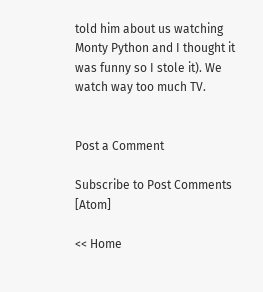told him about us watching Monty Python and I thought it was funny so I stole it). We watch way too much TV.


Post a Comment

Subscribe to Post Comments [Atom]

<< Home